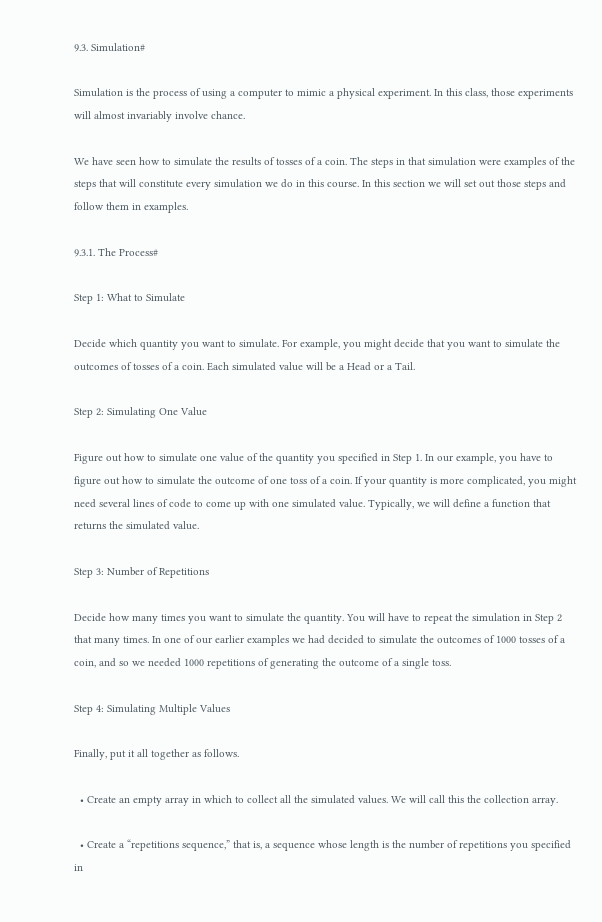9.3. Simulation#

Simulation is the process of using a computer to mimic a physical experiment. In this class, those experiments will almost invariably involve chance.

We have seen how to simulate the results of tosses of a coin. The steps in that simulation were examples of the steps that will constitute every simulation we do in this course. In this section we will set out those steps and follow them in examples.

9.3.1. The Process#

Step 1: What to Simulate

Decide which quantity you want to simulate. For example, you might decide that you want to simulate the outcomes of tosses of a coin. Each simulated value will be a Head or a Tail.

Step 2: Simulating One Value

Figure out how to simulate one value of the quantity you specified in Step 1. In our example, you have to figure out how to simulate the outcome of one toss of a coin. If your quantity is more complicated, you might need several lines of code to come up with one simulated value. Typically, we will define a function that returns the simulated value.

Step 3: Number of Repetitions

Decide how many times you want to simulate the quantity. You will have to repeat the simulation in Step 2 that many times. In one of our earlier examples we had decided to simulate the outcomes of 1000 tosses of a coin, and so we needed 1000 repetitions of generating the outcome of a single toss.

Step 4: Simulating Multiple Values

Finally, put it all together as follows.

  • Create an empty array in which to collect all the simulated values. We will call this the collection array.

  • Create a “repetitions sequence,” that is, a sequence whose length is the number of repetitions you specified in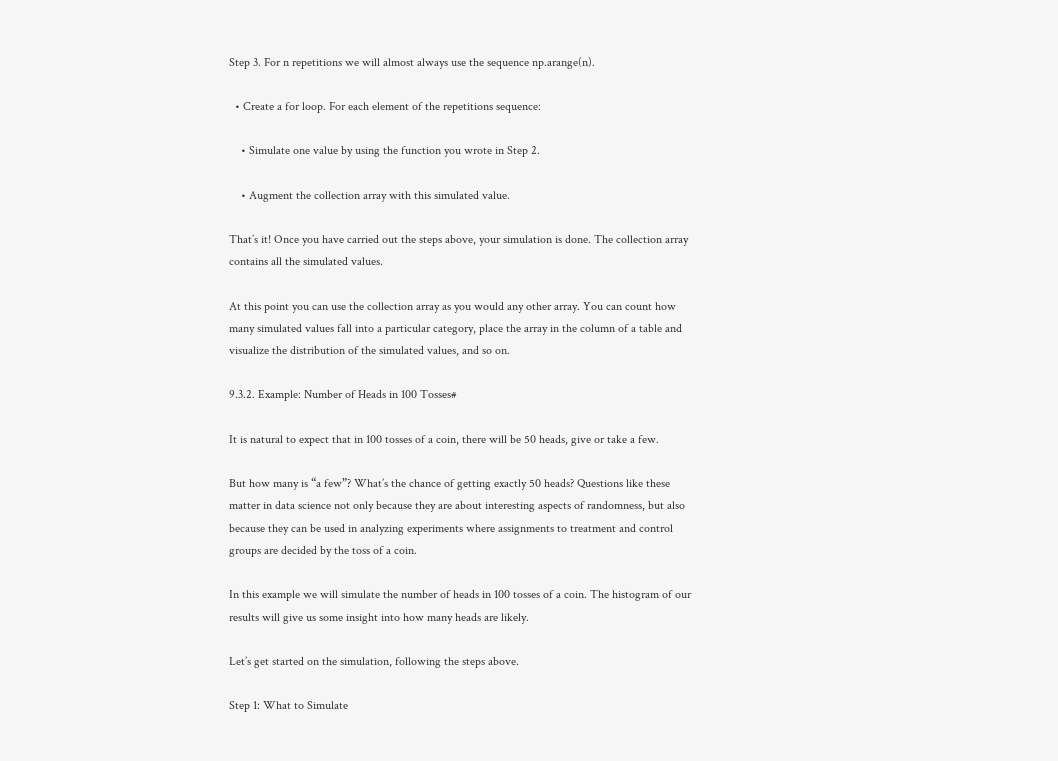Step 3. For n repetitions we will almost always use the sequence np.arange(n).

  • Create a for loop. For each element of the repetitions sequence:

    • Simulate one value by using the function you wrote in Step 2.

    • Augment the collection array with this simulated value.

That’s it! Once you have carried out the steps above, your simulation is done. The collection array contains all the simulated values.

At this point you can use the collection array as you would any other array. You can count how many simulated values fall into a particular category, place the array in the column of a table and visualize the distribution of the simulated values, and so on.

9.3.2. Example: Number of Heads in 100 Tosses#

It is natural to expect that in 100 tosses of a coin, there will be 50 heads, give or take a few.

But how many is “a few”? What’s the chance of getting exactly 50 heads? Questions like these matter in data science not only because they are about interesting aspects of randomness, but also because they can be used in analyzing experiments where assignments to treatment and control groups are decided by the toss of a coin.

In this example we will simulate the number of heads in 100 tosses of a coin. The histogram of our results will give us some insight into how many heads are likely.

Let’s get started on the simulation, following the steps above.

Step 1: What to Simulate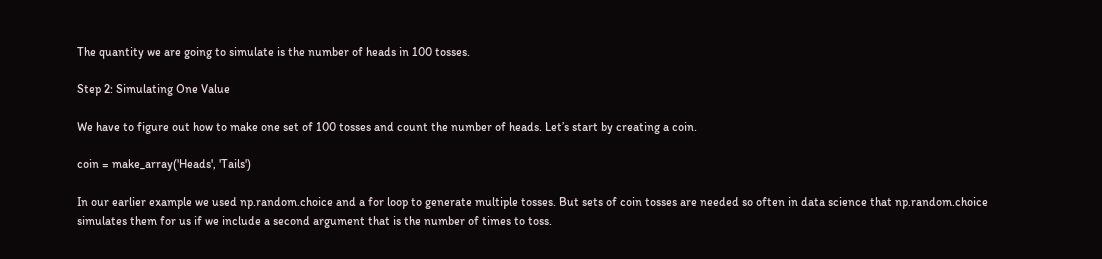The quantity we are going to simulate is the number of heads in 100 tosses.

Step 2: Simulating One Value

We have to figure out how to make one set of 100 tosses and count the number of heads. Let’s start by creating a coin.

coin = make_array('Heads', 'Tails')

In our earlier example we used np.random.choice and a for loop to generate multiple tosses. But sets of coin tosses are needed so often in data science that np.random.choice simulates them for us if we include a second argument that is the number of times to toss.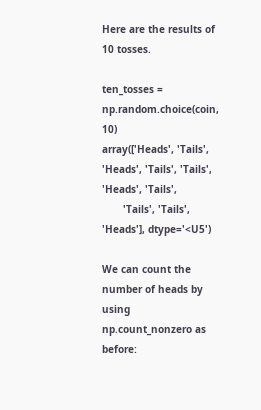Here are the results of 10 tosses.

ten_tosses = np.random.choice(coin, 10)
array(['Heads', 'Tails', 'Heads', 'Tails', 'Tails', 'Heads', 'Tails',
       'Tails', 'Tails', 'Heads'], dtype='<U5')

We can count the number of heads by using np.count_nonzero as before: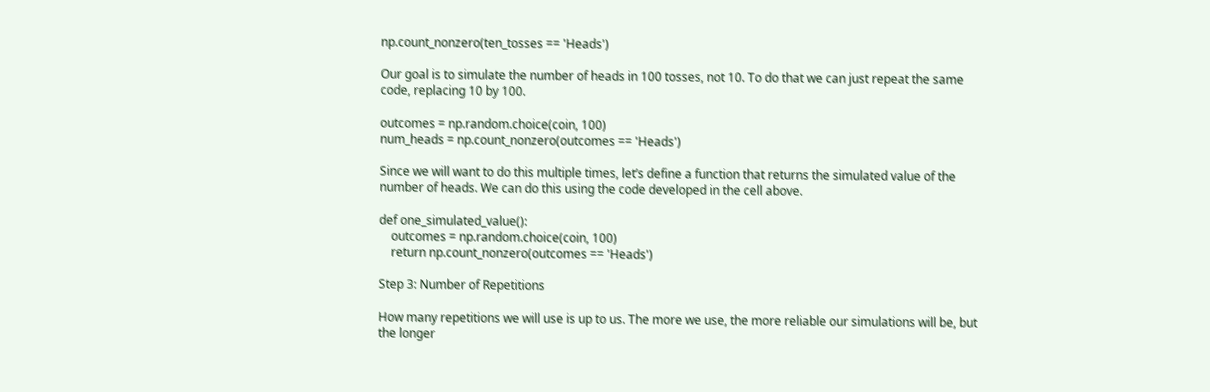np.count_nonzero(ten_tosses == 'Heads')

Our goal is to simulate the number of heads in 100 tosses, not 10. To do that we can just repeat the same code, replacing 10 by 100.

outcomes = np.random.choice(coin, 100)
num_heads = np.count_nonzero(outcomes == 'Heads')

Since we will want to do this multiple times, let’s define a function that returns the simulated value of the number of heads. We can do this using the code developed in the cell above.

def one_simulated_value():
    outcomes = np.random.choice(coin, 100)
    return np.count_nonzero(outcomes == 'Heads')

Step 3: Number of Repetitions

How many repetitions we will use is up to us. The more we use, the more reliable our simulations will be, but the longer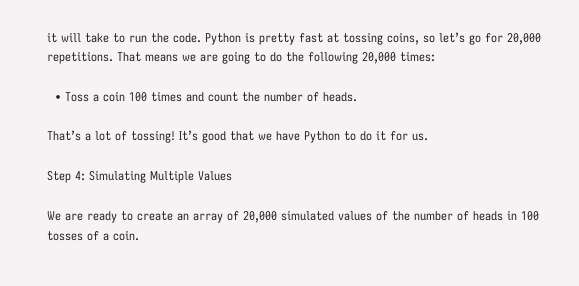it will take to run the code. Python is pretty fast at tossing coins, so let’s go for 20,000 repetitions. That means we are going to do the following 20,000 times:

  • Toss a coin 100 times and count the number of heads.

That’s a lot of tossing! It’s good that we have Python to do it for us.

Step 4: Simulating Multiple Values

We are ready to create an array of 20,000 simulated values of the number of heads in 100 tosses of a coin.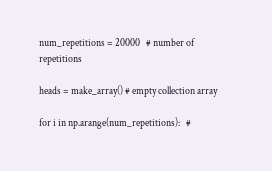num_repetitions = 20000   # number of repetitions

heads = make_array() # empty collection array

for i in np.arange(num_repetitions):   #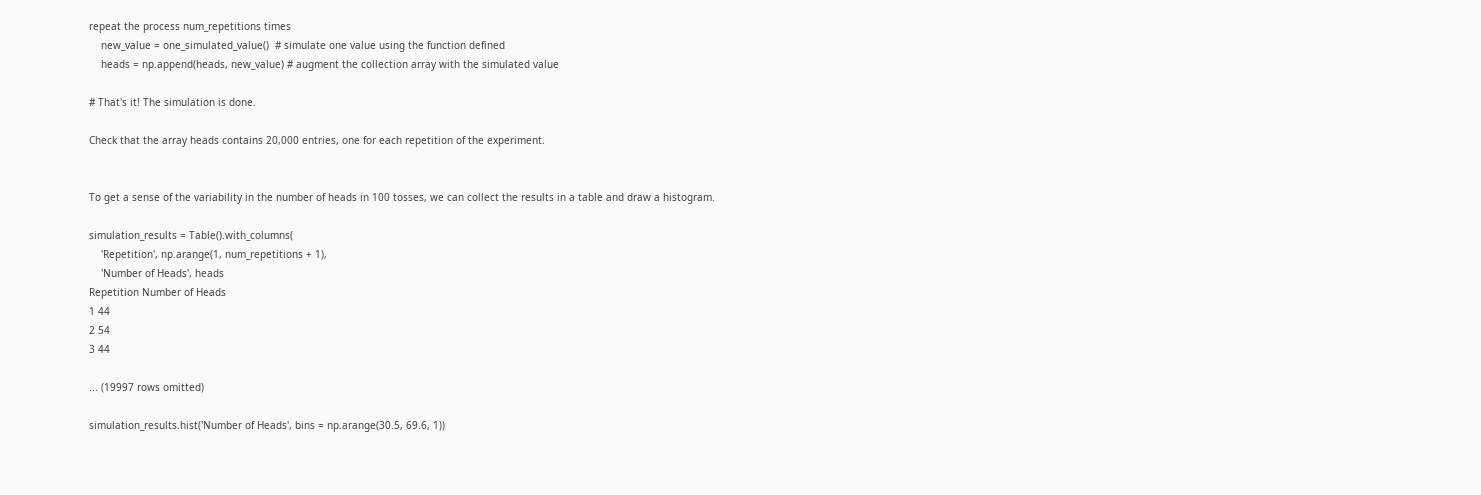repeat the process num_repetitions times
    new_value = one_simulated_value()  # simulate one value using the function defined
    heads = np.append(heads, new_value) # augment the collection array with the simulated value

# That's it! The simulation is done.

Check that the array heads contains 20,000 entries, one for each repetition of the experiment.


To get a sense of the variability in the number of heads in 100 tosses, we can collect the results in a table and draw a histogram.

simulation_results = Table().with_columns(
    'Repetition', np.arange(1, num_repetitions + 1),
    'Number of Heads', heads
Repetition Number of Heads
1 44
2 54
3 44

... (19997 rows omitted)

simulation_results.hist('Number of Heads', bins = np.arange(30.5, 69.6, 1))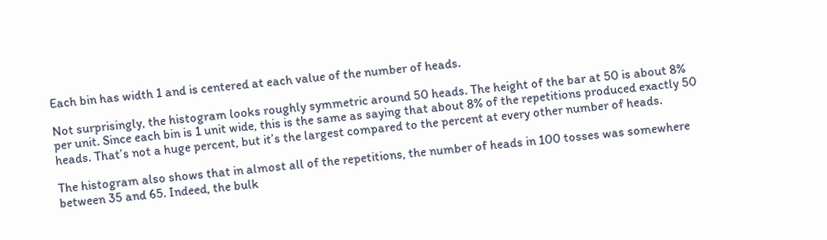Each bin has width 1 and is centered at each value of the number of heads.

Not surprisingly, the histogram looks roughly symmetric around 50 heads. The height of the bar at 50 is about 8% per unit. Since each bin is 1 unit wide, this is the same as saying that about 8% of the repetitions produced exactly 50 heads. That’s not a huge percent, but it’s the largest compared to the percent at every other number of heads.

The histogram also shows that in almost all of the repetitions, the number of heads in 100 tosses was somewhere between 35 and 65. Indeed, the bulk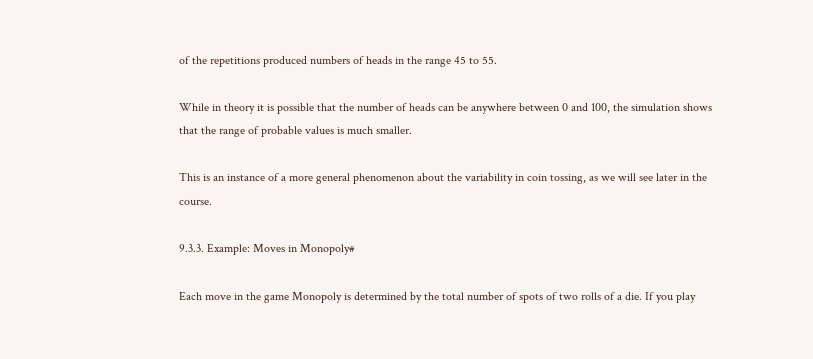of the repetitions produced numbers of heads in the range 45 to 55.

While in theory it is possible that the number of heads can be anywhere between 0 and 100, the simulation shows that the range of probable values is much smaller.

This is an instance of a more general phenomenon about the variability in coin tossing, as we will see later in the course.

9.3.3. Example: Moves in Monopoly#

Each move in the game Monopoly is determined by the total number of spots of two rolls of a die. If you play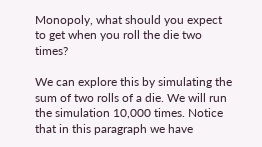Monopoly, what should you expect to get when you roll the die two times?

We can explore this by simulating the sum of two rolls of a die. We will run the simulation 10,000 times. Notice that in this paragraph we have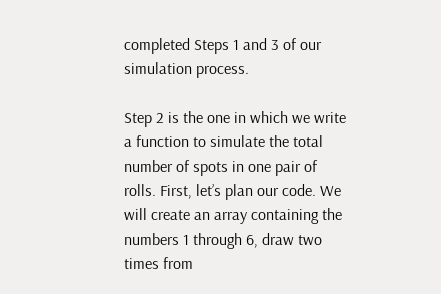completed Steps 1 and 3 of our simulation process.

Step 2 is the one in which we write a function to simulate the total number of spots in one pair of rolls. First, let’s plan our code. We will create an array containing the numbers 1 through 6, draw two times from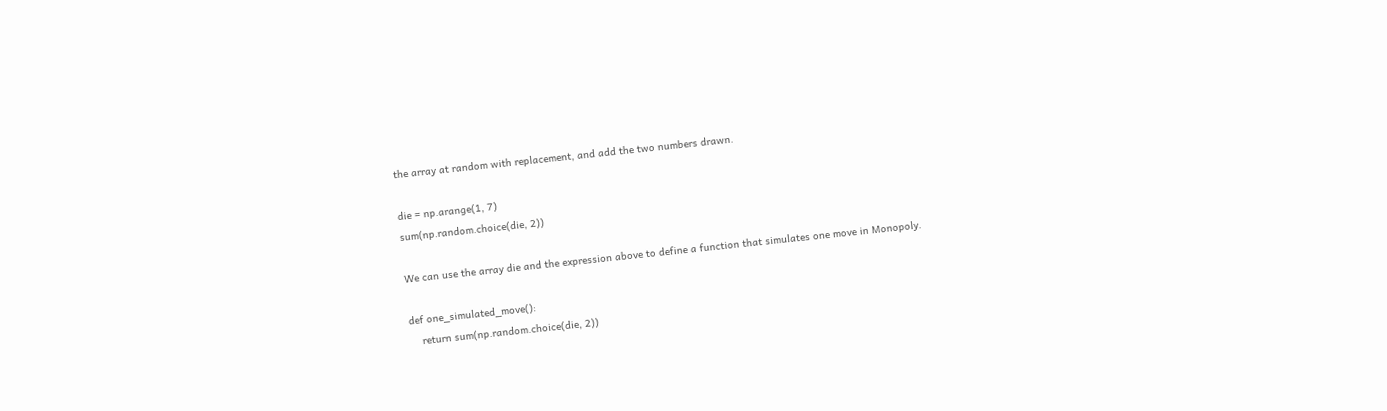the array at random with replacement, and add the two numbers drawn.

die = np.arange(1, 7)
sum(np.random.choice(die, 2))

We can use the array die and the expression above to define a function that simulates one move in Monopoly.

def one_simulated_move():
    return sum(np.random.choice(die, 2))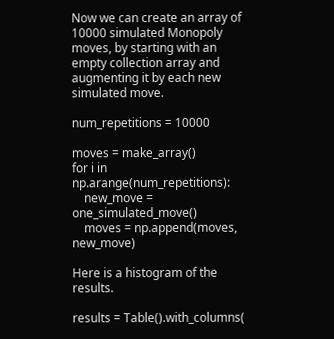Now we can create an array of 10000 simulated Monopoly moves, by starting with an empty collection array and augmenting it by each new simulated move.

num_repetitions = 10000

moves = make_array()
for i in np.arange(num_repetitions):
    new_move = one_simulated_move()
    moves = np.append(moves, new_move)

Here is a histogram of the results.

results = Table().with_columns(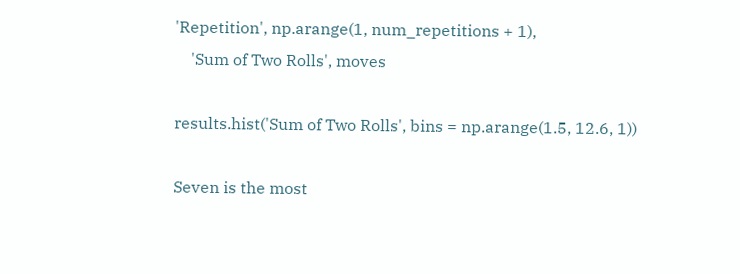'Repetition', np.arange(1, num_repetitions + 1),
    'Sum of Two Rolls', moves

results.hist('Sum of Two Rolls', bins = np.arange(1.5, 12.6, 1))

Seven is the most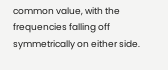common value, with the frequencies falling off symmetrically on either side.